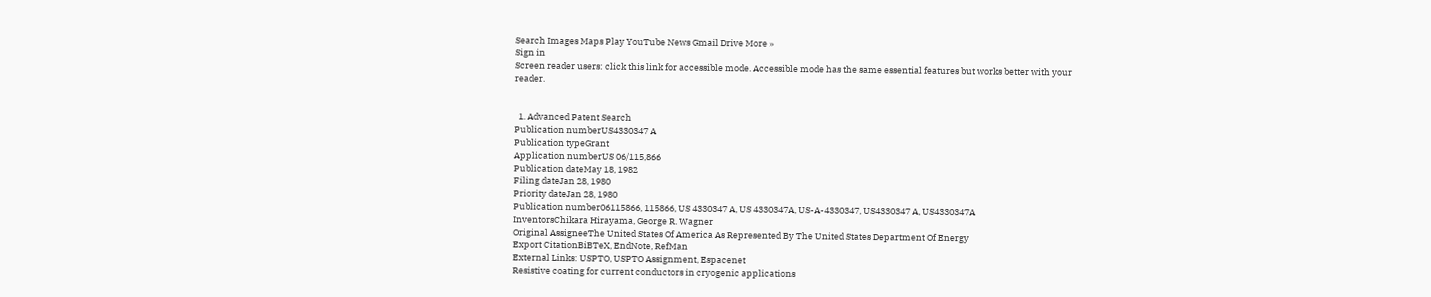Search Images Maps Play YouTube News Gmail Drive More »
Sign in
Screen reader users: click this link for accessible mode. Accessible mode has the same essential features but works better with your reader.


  1. Advanced Patent Search
Publication numberUS4330347 A
Publication typeGrant
Application numberUS 06/115,866
Publication dateMay 18, 1982
Filing dateJan 28, 1980
Priority dateJan 28, 1980
Publication number06115866, 115866, US 4330347 A, US 4330347A, US-A-4330347, US4330347 A, US4330347A
InventorsChikara Hirayama, George R. Wagner
Original AssigneeThe United States Of America As Represented By The United States Department Of Energy
Export CitationBiBTeX, EndNote, RefMan
External Links: USPTO, USPTO Assignment, Espacenet
Resistive coating for current conductors in cryogenic applications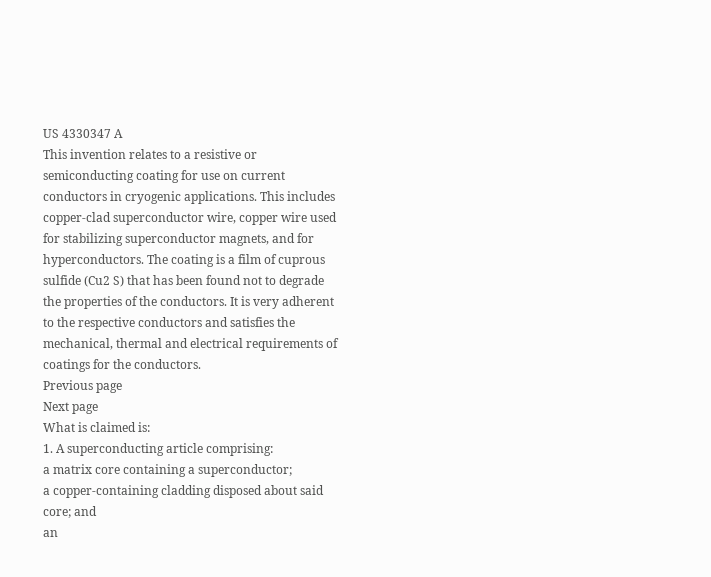US 4330347 A
This invention relates to a resistive or semiconducting coating for use on current conductors in cryogenic applications. This includes copper-clad superconductor wire, copper wire used for stabilizing superconductor magnets, and for hyperconductors. The coating is a film of cuprous sulfide (Cu2 S) that has been found not to degrade the properties of the conductors. It is very adherent to the respective conductors and satisfies the mechanical, thermal and electrical requirements of coatings for the conductors.
Previous page
Next page
What is claimed is:
1. A superconducting article comprising:
a matrix core containing a superconductor;
a copper-containing cladding disposed about said core; and
an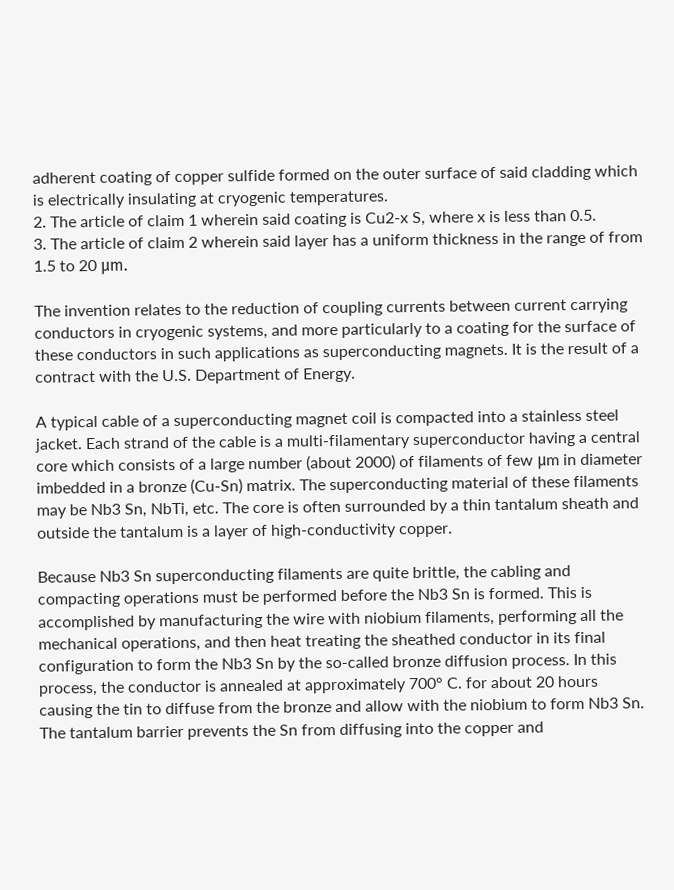adherent coating of copper sulfide formed on the outer surface of said cladding which is electrically insulating at cryogenic temperatures.
2. The article of claim 1 wherein said coating is Cu2-x S, where x is less than 0.5.
3. The article of claim 2 wherein said layer has a uniform thickness in the range of from 1.5 to 20 μm.

The invention relates to the reduction of coupling currents between current carrying conductors in cryogenic systems, and more particularly to a coating for the surface of these conductors in such applications as superconducting magnets. It is the result of a contract with the U.S. Department of Energy.

A typical cable of a superconducting magnet coil is compacted into a stainless steel jacket. Each strand of the cable is a multi-filamentary superconductor having a central core which consists of a large number (about 2000) of filaments of few μm in diameter imbedded in a bronze (Cu-Sn) matrix. The superconducting material of these filaments may be Nb3 Sn, NbTi, etc. The core is often surrounded by a thin tantalum sheath and outside the tantalum is a layer of high-conductivity copper.

Because Nb3 Sn superconducting filaments are quite brittle, the cabling and compacting operations must be performed before the Nb3 Sn is formed. This is accomplished by manufacturing the wire with niobium filaments, performing all the mechanical operations, and then heat treating the sheathed conductor in its final configuration to form the Nb3 Sn by the so-called bronze diffusion process. In this process, the conductor is annealed at approximately 700° C. for about 20 hours causing the tin to diffuse from the bronze and allow with the niobium to form Nb3 Sn. The tantalum barrier prevents the Sn from diffusing into the copper and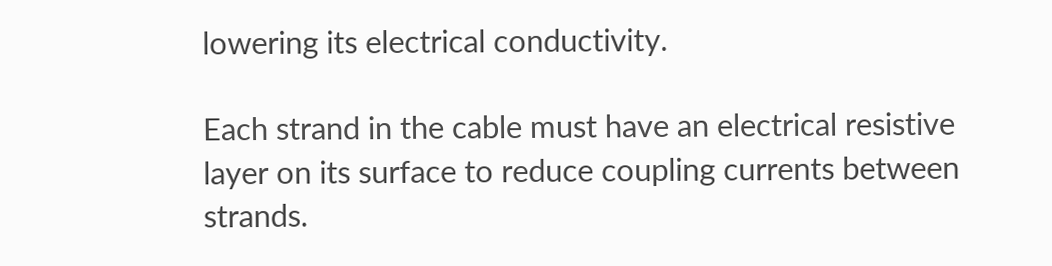lowering its electrical conductivity.

Each strand in the cable must have an electrical resistive layer on its surface to reduce coupling currents between strands.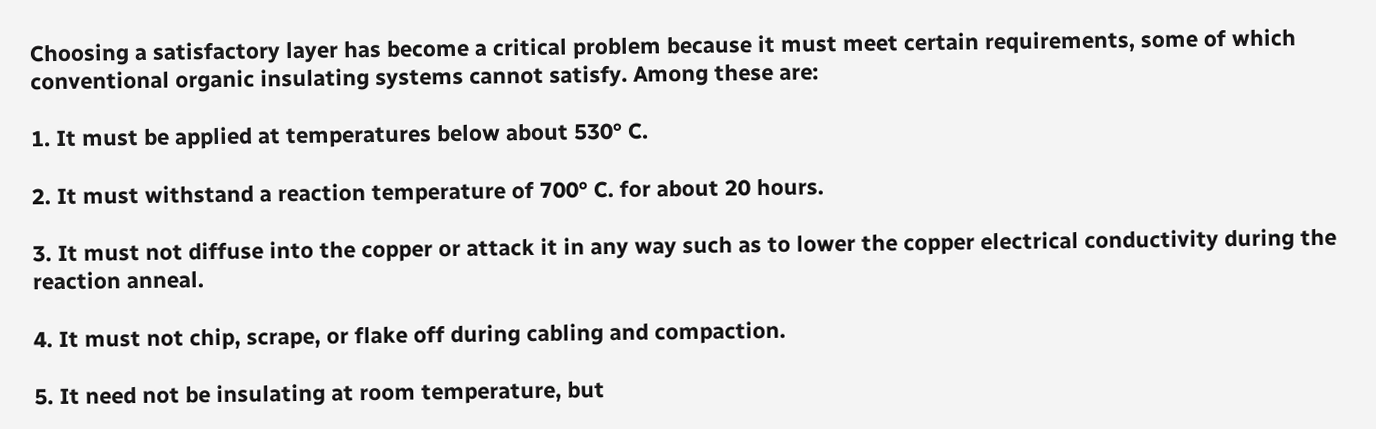Choosing a satisfactory layer has become a critical problem because it must meet certain requirements, some of which conventional organic insulating systems cannot satisfy. Among these are:

1. It must be applied at temperatures below about 530° C.

2. It must withstand a reaction temperature of 700° C. for about 20 hours.

3. It must not diffuse into the copper or attack it in any way such as to lower the copper electrical conductivity during the reaction anneal.

4. It must not chip, scrape, or flake off during cabling and compaction.

5. It need not be insulating at room temperature, but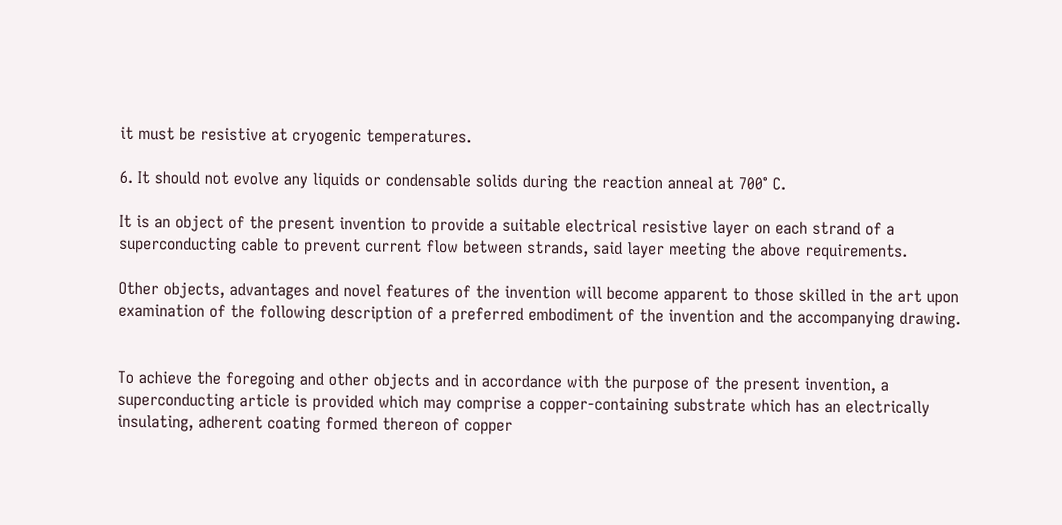it must be resistive at cryogenic temperatures.

6. It should not evolve any liquids or condensable solids during the reaction anneal at 700° C.

It is an object of the present invention to provide a suitable electrical resistive layer on each strand of a superconducting cable to prevent current flow between strands, said layer meeting the above requirements.

Other objects, advantages and novel features of the invention will become apparent to those skilled in the art upon examination of the following description of a preferred embodiment of the invention and the accompanying drawing.


To achieve the foregoing and other objects and in accordance with the purpose of the present invention, a superconducting article is provided which may comprise a copper-containing substrate which has an electrically insulating, adherent coating formed thereon of copper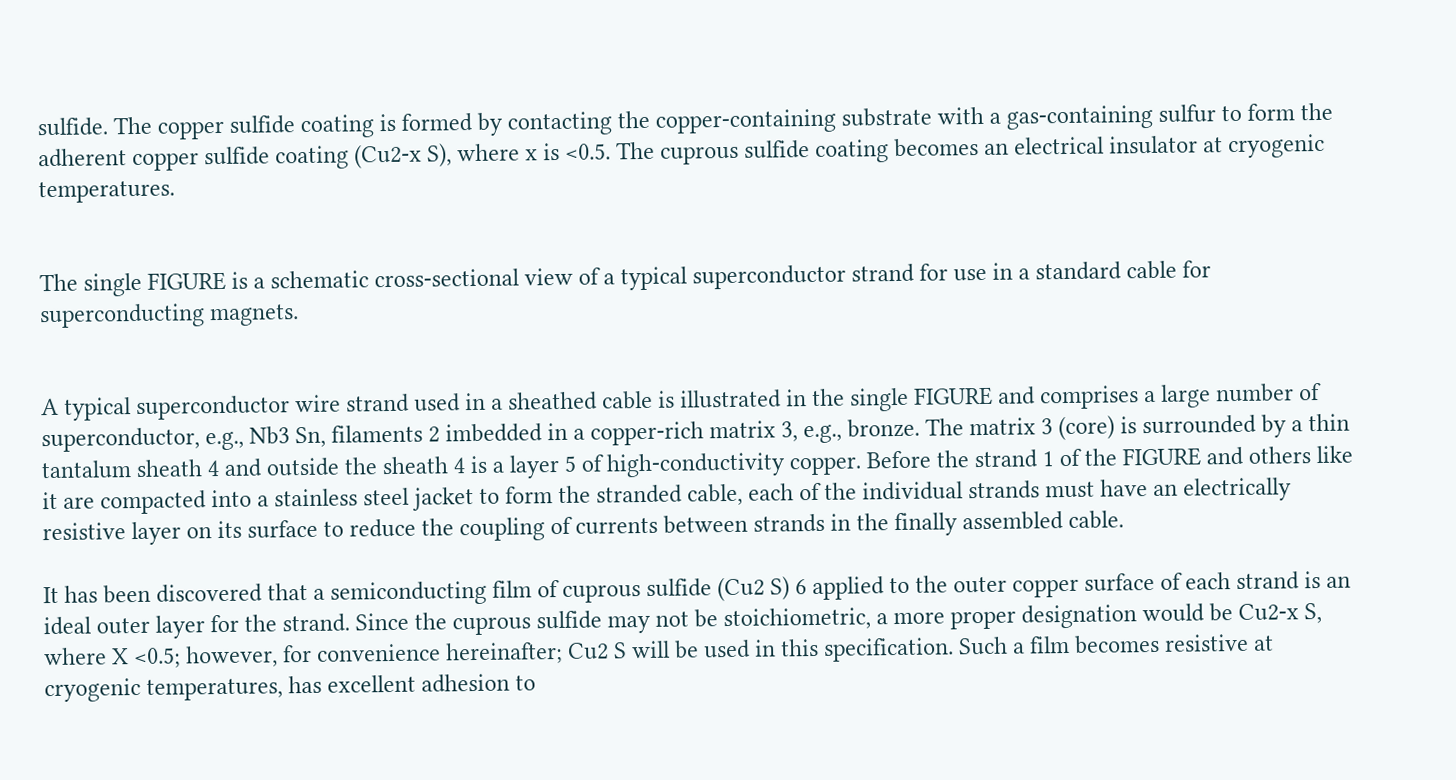sulfide. The copper sulfide coating is formed by contacting the copper-containing substrate with a gas-containing sulfur to form the adherent copper sulfide coating (Cu2-x S), where x is <0.5. The cuprous sulfide coating becomes an electrical insulator at cryogenic temperatures.


The single FIGURE is a schematic cross-sectional view of a typical superconductor strand for use in a standard cable for superconducting magnets.


A typical superconductor wire strand used in a sheathed cable is illustrated in the single FIGURE and comprises a large number of superconductor, e.g., Nb3 Sn, filaments 2 imbedded in a copper-rich matrix 3, e.g., bronze. The matrix 3 (core) is surrounded by a thin tantalum sheath 4 and outside the sheath 4 is a layer 5 of high-conductivity copper. Before the strand 1 of the FIGURE and others like it are compacted into a stainless steel jacket to form the stranded cable, each of the individual strands must have an electrically resistive layer on its surface to reduce the coupling of currents between strands in the finally assembled cable.

It has been discovered that a semiconducting film of cuprous sulfide (Cu2 S) 6 applied to the outer copper surface of each strand is an ideal outer layer for the strand. Since the cuprous sulfide may not be stoichiometric, a more proper designation would be Cu2-x S, where X <0.5; however, for convenience hereinafter; Cu2 S will be used in this specification. Such a film becomes resistive at cryogenic temperatures, has excellent adhesion to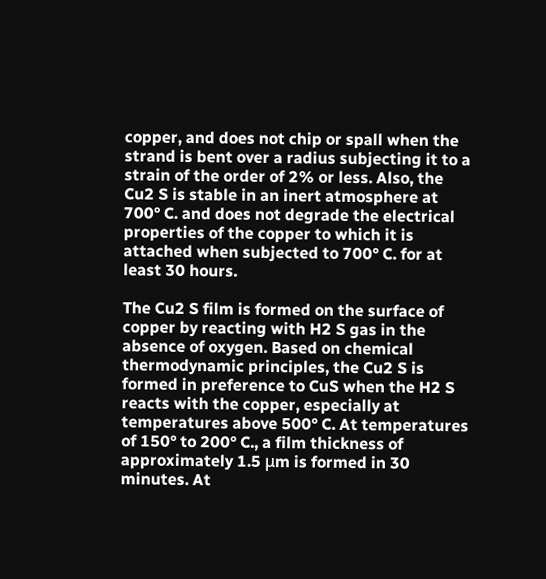copper, and does not chip or spall when the strand is bent over a radius subjecting it to a strain of the order of 2% or less. Also, the Cu2 S is stable in an inert atmosphere at 700° C. and does not degrade the electrical properties of the copper to which it is attached when subjected to 700° C. for at least 30 hours.

The Cu2 S film is formed on the surface of copper by reacting with H2 S gas in the absence of oxygen. Based on chemical thermodynamic principles, the Cu2 S is formed in preference to CuS when the H2 S reacts with the copper, especially at temperatures above 500° C. At temperatures of 150° to 200° C., a film thickness of approximately 1.5 μm is formed in 30 minutes. At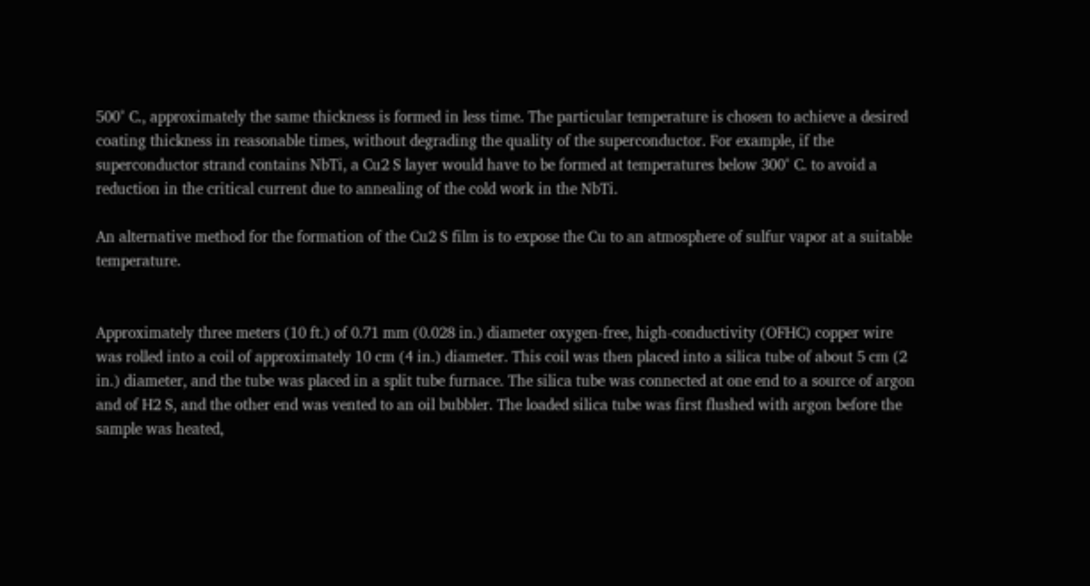500° C., approximately the same thickness is formed in less time. The particular temperature is chosen to achieve a desired coating thickness in reasonable times, without degrading the quality of the superconductor. For example, if the superconductor strand contains NbTi, a Cu2 S layer would have to be formed at temperatures below 300° C. to avoid a reduction in the critical current due to annealing of the cold work in the NbTi.

An alternative method for the formation of the Cu2 S film is to expose the Cu to an atmosphere of sulfur vapor at a suitable temperature.


Approximately three meters (10 ft.) of 0.71 mm (0.028 in.) diameter oxygen-free, high-conductivity (OFHC) copper wire was rolled into a coil of approximately 10 cm (4 in.) diameter. This coil was then placed into a silica tube of about 5 cm (2 in.) diameter, and the tube was placed in a split tube furnace. The silica tube was connected at one end to a source of argon and of H2 S, and the other end was vented to an oil bubbler. The loaded silica tube was first flushed with argon before the sample was heated,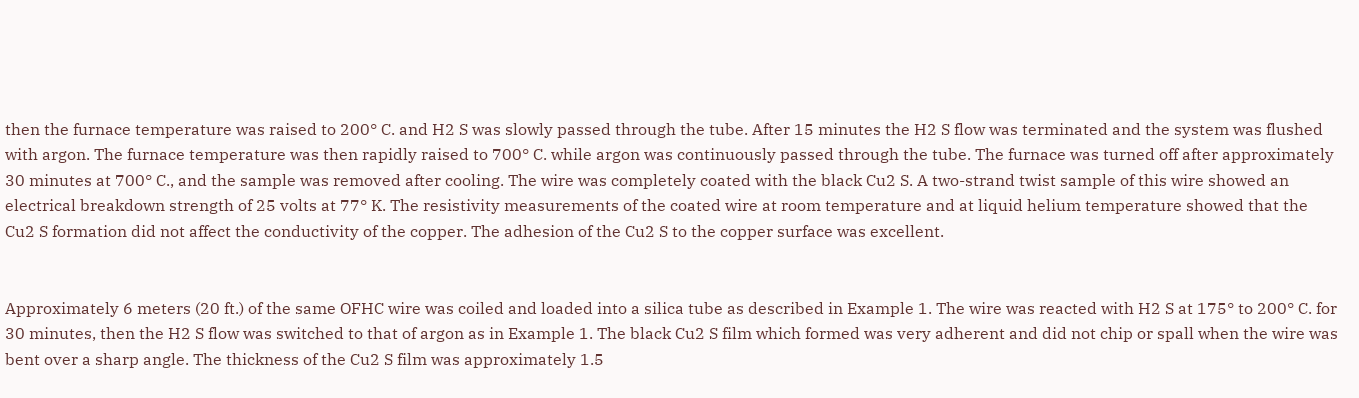then the furnace temperature was raised to 200° C. and H2 S was slowly passed through the tube. After 15 minutes the H2 S flow was terminated and the system was flushed with argon. The furnace temperature was then rapidly raised to 700° C. while argon was continuously passed through the tube. The furnace was turned off after approximately 30 minutes at 700° C., and the sample was removed after cooling. The wire was completely coated with the black Cu2 S. A two-strand twist sample of this wire showed an electrical breakdown strength of 25 volts at 77° K. The resistivity measurements of the coated wire at room temperature and at liquid helium temperature showed that the Cu2 S formation did not affect the conductivity of the copper. The adhesion of the Cu2 S to the copper surface was excellent.


Approximately 6 meters (20 ft.) of the same OFHC wire was coiled and loaded into a silica tube as described in Example 1. The wire was reacted with H2 S at 175° to 200° C. for 30 minutes, then the H2 S flow was switched to that of argon as in Example 1. The black Cu2 S film which formed was very adherent and did not chip or spall when the wire was bent over a sharp angle. The thickness of the Cu2 S film was approximately 1.5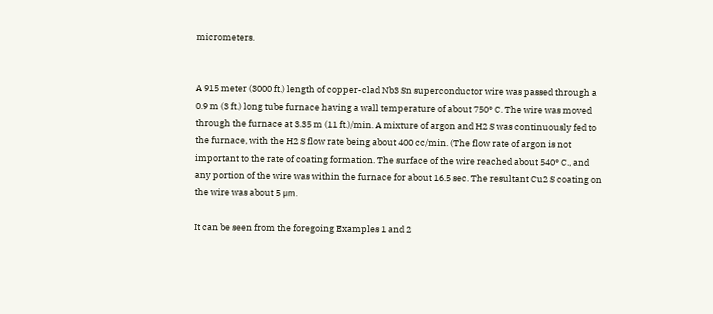micrometers.


A 915 meter (3000 ft.) length of copper-clad Nb3 Sn superconductor wire was passed through a 0.9 m (3 ft.) long tube furnace having a wall temperature of about 750° C. The wire was moved through the furnace at 3.35 m (11 ft.)/min. A mixture of argon and H2 S was continuously fed to the furnace, with the H2 S flow rate being about 400 cc/min. (The flow rate of argon is not important to the rate of coating formation. The surface of the wire reached about 540° C., and any portion of the wire was within the furnace for about 16.5 sec. The resultant Cu2 S coating on the wire was about 5 μm.

It can be seen from the foregoing Examples 1 and 2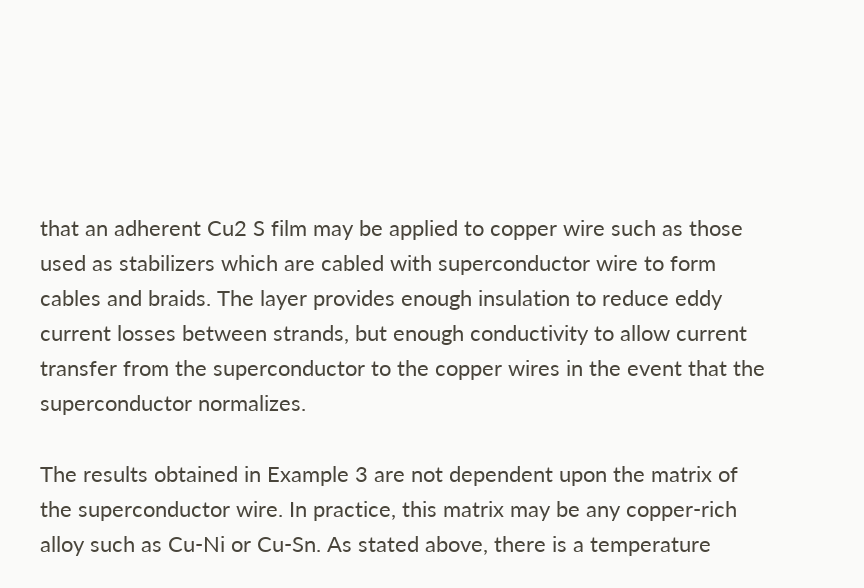that an adherent Cu2 S film may be applied to copper wire such as those used as stabilizers which are cabled with superconductor wire to form cables and braids. The layer provides enough insulation to reduce eddy current losses between strands, but enough conductivity to allow current transfer from the superconductor to the copper wires in the event that the superconductor normalizes.

The results obtained in Example 3 are not dependent upon the matrix of the superconductor wire. In practice, this matrix may be any copper-rich alloy such as Cu-Ni or Cu-Sn. As stated above, there is a temperature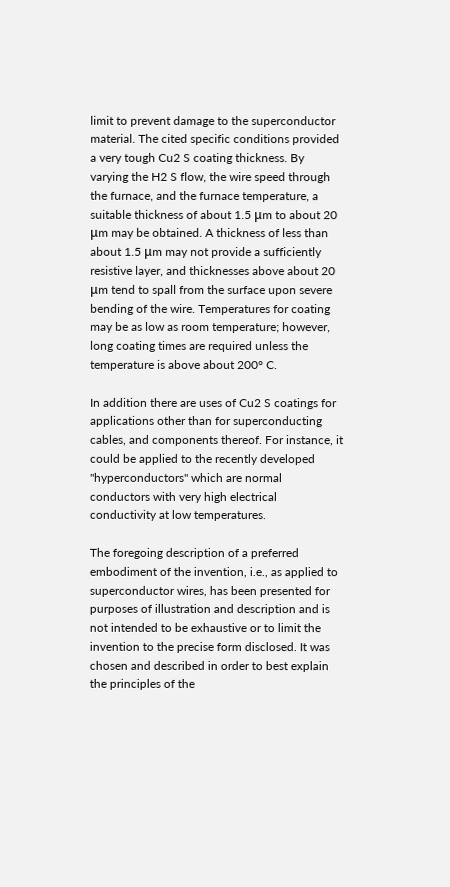limit to prevent damage to the superconductor material. The cited specific conditions provided a very tough Cu2 S coating thickness. By varying the H2 S flow, the wire speed through the furnace, and the furnace temperature, a suitable thickness of about 1.5 μm to about 20 μm may be obtained. A thickness of less than about 1.5 μm may not provide a sufficiently resistive layer, and thicknesses above about 20 μm tend to spall from the surface upon severe bending of the wire. Temperatures for coating may be as low as room temperature; however, long coating times are required unless the temperature is above about 200° C.

In addition there are uses of Cu2 S coatings for applications other than for superconducting cables, and components thereof. For instance, it could be applied to the recently developed "hyperconductors" which are normal conductors with very high electrical conductivity at low temperatures.

The foregoing description of a preferred embodiment of the invention, i.e., as applied to superconductor wires, has been presented for purposes of illustration and description and is not intended to be exhaustive or to limit the invention to the precise form disclosed. It was chosen and described in order to best explain the principles of the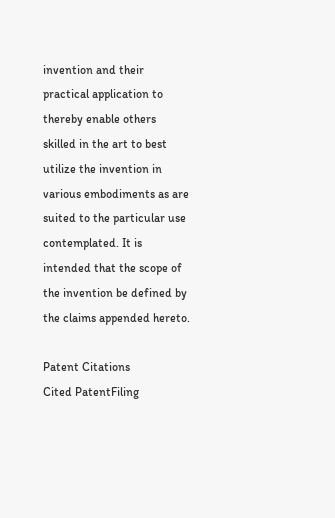invention and their practical application to thereby enable others skilled in the art to best utilize the invention in various embodiments as are suited to the particular use contemplated. It is intended that the scope of the invention be defined by the claims appended hereto.

Patent Citations
Cited PatentFiling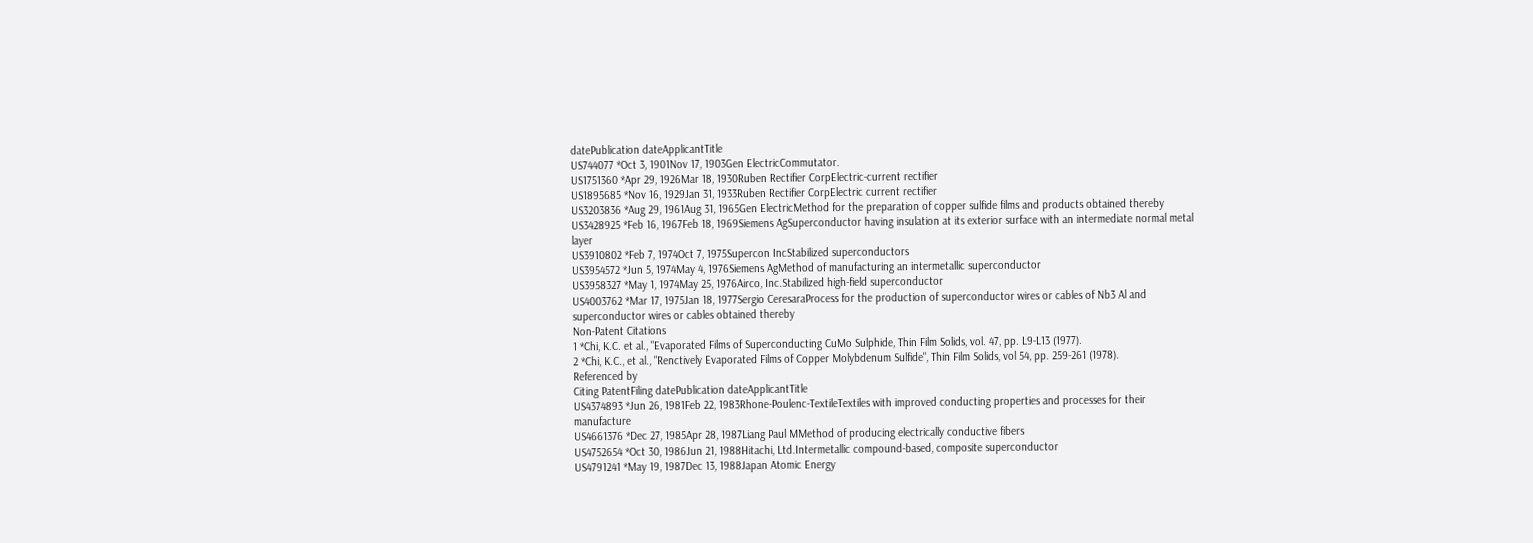datePublication dateApplicantTitle
US744077 *Oct 3, 1901Nov 17, 1903Gen ElectricCommutator.
US1751360 *Apr 29, 1926Mar 18, 1930Ruben Rectifier CorpElectric-current rectifier
US1895685 *Nov 16, 1929Jan 31, 1933Ruben Rectifier CorpElectric current rectifier
US3203836 *Aug 29, 1961Aug 31, 1965Gen ElectricMethod for the preparation of copper sulfide films and products obtained thereby
US3428925 *Feb 16, 1967Feb 18, 1969Siemens AgSuperconductor having insulation at its exterior surface with an intermediate normal metal layer
US3910802 *Feb 7, 1974Oct 7, 1975Supercon IncStabilized superconductors
US3954572 *Jun 5, 1974May 4, 1976Siemens AgMethod of manufacturing an intermetallic superconductor
US3958327 *May 1, 1974May 25, 1976Airco, Inc.Stabilized high-field superconductor
US4003762 *Mar 17, 1975Jan 18, 1977Sergio CeresaraProcess for the production of superconductor wires or cables of Nb3 Al and superconductor wires or cables obtained thereby
Non-Patent Citations
1 *Chi, K.C. et al., "Evaporated Films of Superconducting CuMo Sulphide, Thin Film Solids, vol. 47, pp. L9-L13 (1977).
2 *Chi, K.C., et al., "Renctively Evaporated Films of Copper Molybdenum Sulfide", Thin Film Solids, vol 54, pp. 259-261 (1978).
Referenced by
Citing PatentFiling datePublication dateApplicantTitle
US4374893 *Jun 26, 1981Feb 22, 1983Rhone-Poulenc-TextileTextiles with improved conducting properties and processes for their manufacture
US4661376 *Dec 27, 1985Apr 28, 1987Liang Paul MMethod of producing electrically conductive fibers
US4752654 *Oct 30, 1986Jun 21, 1988Hitachi, Ltd.Intermetallic compound-based, composite superconductor
US4791241 *May 19, 1987Dec 13, 1988Japan Atomic Energy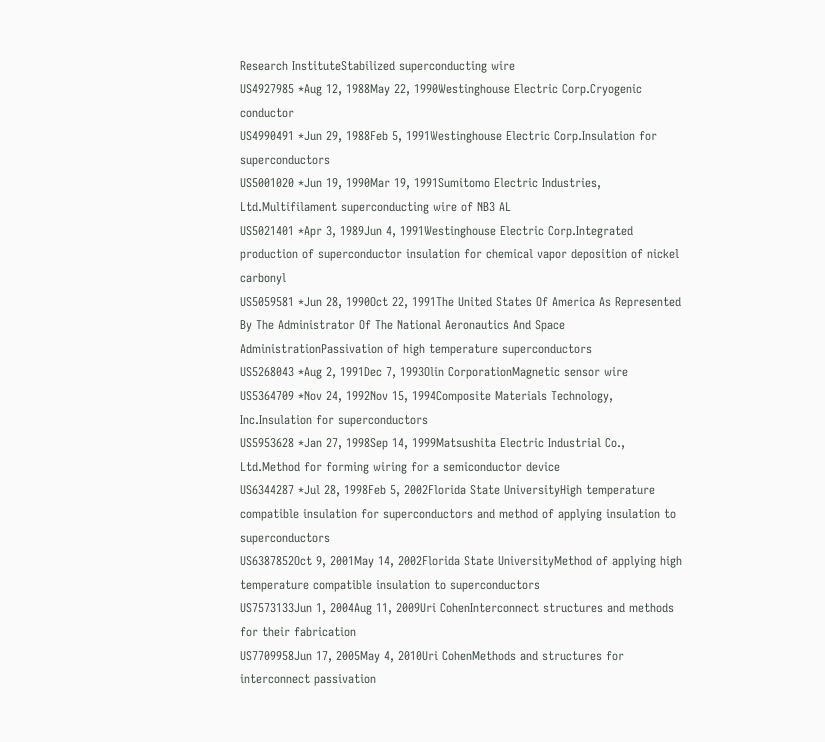Research InstituteStabilized superconducting wire
US4927985 *Aug 12, 1988May 22, 1990Westinghouse Electric Corp.Cryogenic conductor
US4990491 *Jun 29, 1988Feb 5, 1991Westinghouse Electric Corp.Insulation for superconductors
US5001020 *Jun 19, 1990Mar 19, 1991Sumitomo Electric Industries, Ltd.Multifilament superconducting wire of NB3 AL
US5021401 *Apr 3, 1989Jun 4, 1991Westinghouse Electric Corp.Integrated production of superconductor insulation for chemical vapor deposition of nickel carbonyl
US5059581 *Jun 28, 1990Oct 22, 1991The United States Of America As Represented By The Administrator Of The National Aeronautics And Space AdministrationPassivation of high temperature superconductors
US5268043 *Aug 2, 1991Dec 7, 1993Olin CorporationMagnetic sensor wire
US5364709 *Nov 24, 1992Nov 15, 1994Composite Materials Technology, Inc.Insulation for superconductors
US5953628 *Jan 27, 1998Sep 14, 1999Matsushita Electric Industrial Co., Ltd.Method for forming wiring for a semiconductor device
US6344287 *Jul 28, 1998Feb 5, 2002Florida State UniversityHigh temperature compatible insulation for superconductors and method of applying insulation to superconductors
US6387852Oct 9, 2001May 14, 2002Florida State UniversityMethod of applying high temperature compatible insulation to superconductors
US7573133Jun 1, 2004Aug 11, 2009Uri CohenInterconnect structures and methods for their fabrication
US7709958Jun 17, 2005May 4, 2010Uri CohenMethods and structures for interconnect passivation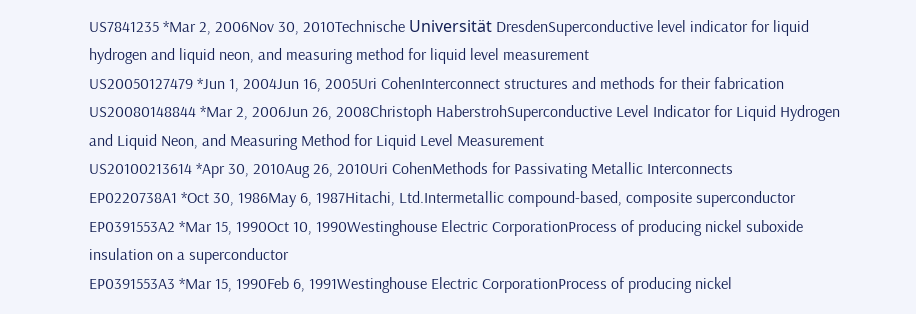US7841235 *Mar 2, 2006Nov 30, 2010Technische Universität DresdenSuperconductive level indicator for liquid hydrogen and liquid neon, and measuring method for liquid level measurement
US20050127479 *Jun 1, 2004Jun 16, 2005Uri CohenInterconnect structures and methods for their fabrication
US20080148844 *Mar 2, 2006Jun 26, 2008Christoph HaberstrohSuperconductive Level Indicator for Liquid Hydrogen and Liquid Neon, and Measuring Method for Liquid Level Measurement
US20100213614 *Apr 30, 2010Aug 26, 2010Uri CohenMethods for Passivating Metallic Interconnects
EP0220738A1 *Oct 30, 1986May 6, 1987Hitachi, Ltd.Intermetallic compound-based, composite superconductor
EP0391553A2 *Mar 15, 1990Oct 10, 1990Westinghouse Electric CorporationProcess of producing nickel suboxide insulation on a superconductor
EP0391553A3 *Mar 15, 1990Feb 6, 1991Westinghouse Electric CorporationProcess of producing nickel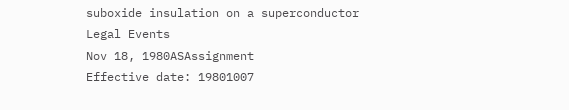suboxide insulation on a superconductor
Legal Events
Nov 18, 1980ASAssignment
Effective date: 19801007